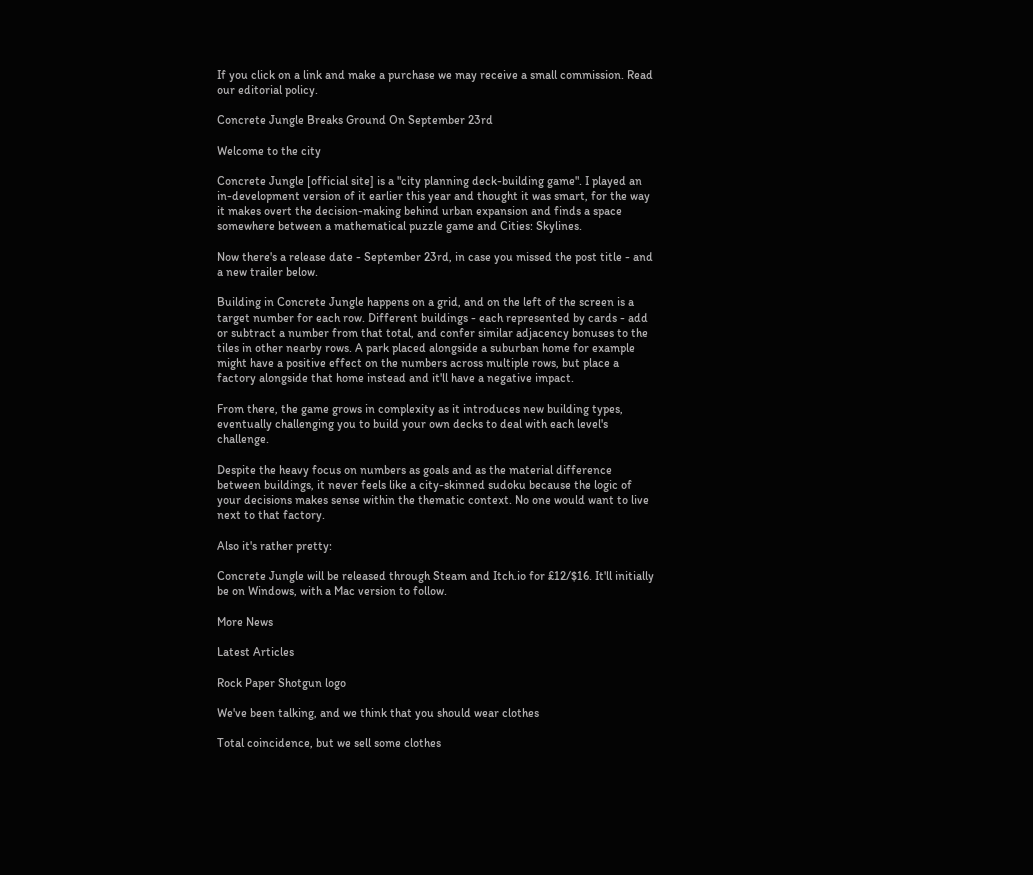If you click on a link and make a purchase we may receive a small commission. Read our editorial policy.

Concrete Jungle Breaks Ground On September 23rd

Welcome to the city

Concrete Jungle [official site] is a "city planning deck-building game". I played an in-development version of it earlier this year and thought it was smart, for the way it makes overt the decision-making behind urban expansion and finds a space somewhere between a mathematical puzzle game and Cities: Skylines.

Now there's a release date - September 23rd, in case you missed the post title - and a new trailer below.

Building in Concrete Jungle happens on a grid, and on the left of the screen is a target number for each row. Different buildings - each represented by cards - add or subtract a number from that total, and confer similar adjacency bonuses to the tiles in other nearby rows. A park placed alongside a suburban home for example might have a positive effect on the numbers across multiple rows, but place a factory alongside that home instead and it'll have a negative impact.

From there, the game grows in complexity as it introduces new building types, eventually challenging you to build your own decks to deal with each level's challenge.

Despite the heavy focus on numbers as goals and as the material difference between buildings, it never feels like a city-skinned sudoku because the logic of your decisions makes sense within the thematic context. No one would want to live next to that factory.

Also it's rather pretty:

Concrete Jungle will be released through Steam and Itch.io for £12/$16. It'll initially be on Windows, with a Mac version to follow.

More News

Latest Articles

Rock Paper Shotgun logo

We've been talking, and we think that you should wear clothes

Total coincidence, but we sell some clothes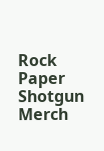Rock Paper Shotgun Merch